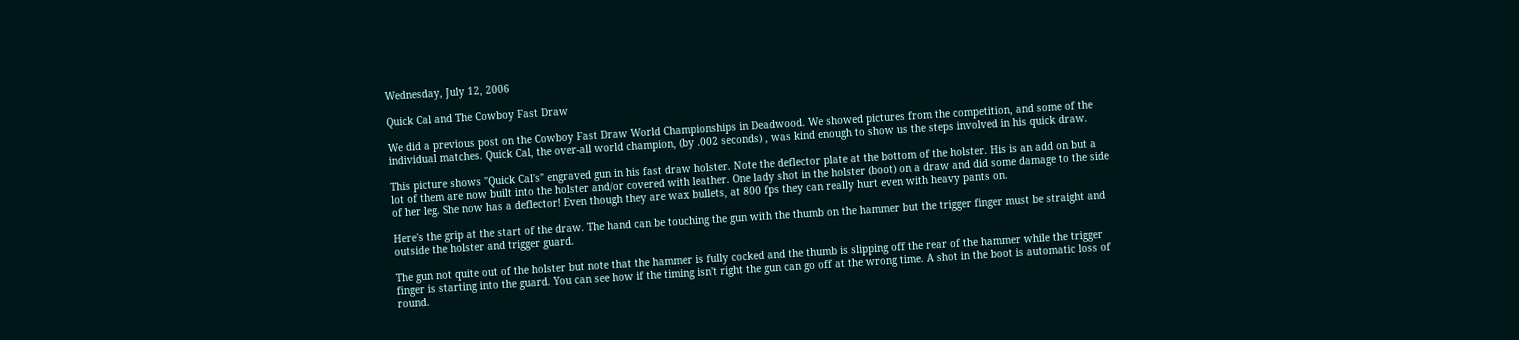Wednesday, July 12, 2006

Quick Cal and The Cowboy Fast Draw

We did a previous post on the Cowboy Fast Draw World Championships in Deadwood. We showed pictures from the competition, and some of the individual matches. Quick Cal, the over-all world champion, (by .002 seconds) , was kind enough to show us the steps involved in his quick draw.

This picture shows "Quick Cal's" engraved gun in his fast draw holster. Note the deflector plate at the bottom of the holster. His is an add on but a lot of them are now built into the holster and/or covered with leather. One lady shot in the holster (boot) on a draw and did some damage to the side of her leg. She now has a deflector! Even though they are wax bullets, at 800 fps they can really hurt even with heavy pants on.

Here's the grip at the start of the draw. The hand can be touching the gun with the thumb on the hammer but the trigger finger must be straight and outside the holster and trigger guard.

The gun not quite out of the holster but note that the hammer is fully cocked and the thumb is slipping off the rear of the hammer while the trigger finger is starting into the guard. You can see how if the timing isn't right the gun can go off at the wrong time. A shot in the boot is automatic loss of round.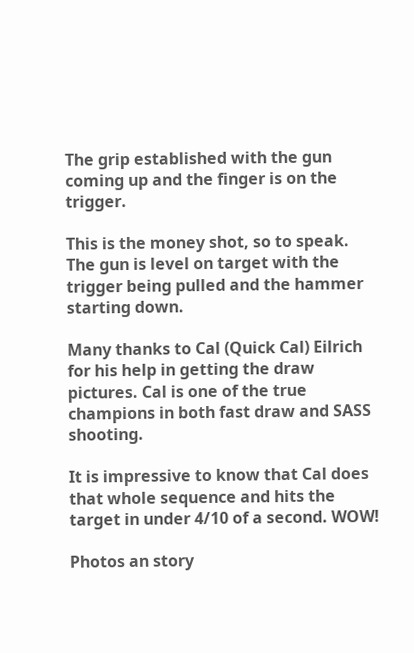The grip established with the gun coming up and the finger is on the trigger.

This is the money shot, so to speak. The gun is level on target with the trigger being pulled and the hammer starting down.

Many thanks to Cal (Quick Cal) Eilrich for his help in getting the draw pictures. Cal is one of the true champions in both fast draw and SASS shooting.

It is impressive to know that Cal does that whole sequence and hits the target in under 4/10 of a second. WOW!

Photos an story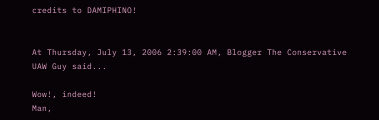credits to DAMIPHINO!


At Thursday, July 13, 2006 2:39:00 AM, Blogger The Conservative UAW Guy said...

Wow!, indeed!
Man,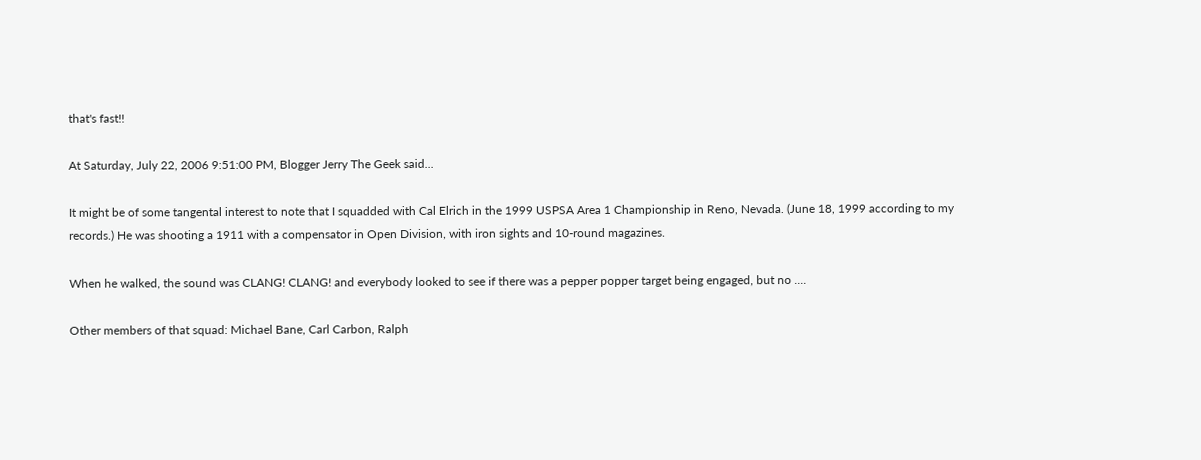that's fast!!

At Saturday, July 22, 2006 9:51:00 PM, Blogger Jerry The Geek said...

It might be of some tangental interest to note that I squadded with Cal Elrich in the 1999 USPSA Area 1 Championship in Reno, Nevada. (June 18, 1999 according to my records.) He was shooting a 1911 with a compensator in Open Division, with iron sights and 10-round magazines.

When he walked, the sound was CLANG! CLANG! and everybody looked to see if there was a pepper popper target being engaged, but no ....

Other members of that squad: Michael Bane, Carl Carbon, Ralph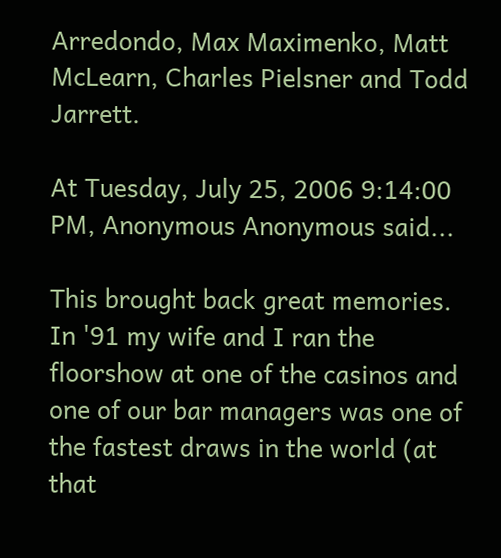Arredondo, Max Maximenko, Matt McLearn, Charles Pielsner and Todd Jarrett.

At Tuesday, July 25, 2006 9:14:00 PM, Anonymous Anonymous said...

This brought back great memories. In '91 my wife and I ran the floorshow at one of the casinos and one of our bar managers was one of the fastest draws in the world (at that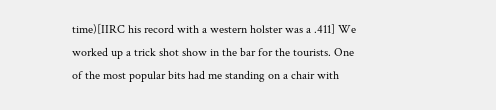time)[IIRC his record with a western holster was a .411] We worked up a trick shot show in the bar for the tourists. One of the most popular bits had me standing on a chair with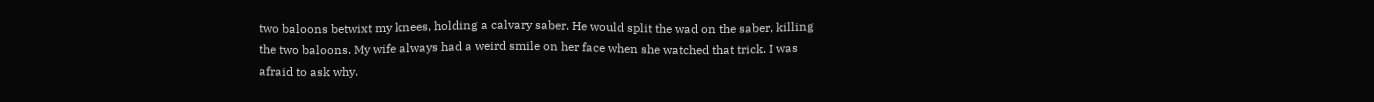two baloons betwixt my knees, holding a calvary saber. He would split the wad on the saber, killing the two baloons. My wife always had a weird smile on her face when she watched that trick. I was afraid to ask why.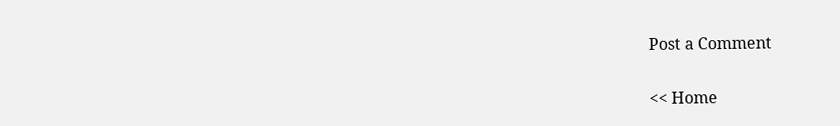Post a Comment

<< Home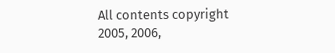All contents copyright 2005, 2006,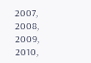2007, 2008, 2009, 2010,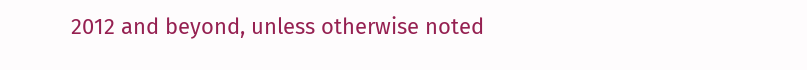2012 and beyond, unless otherwise noted